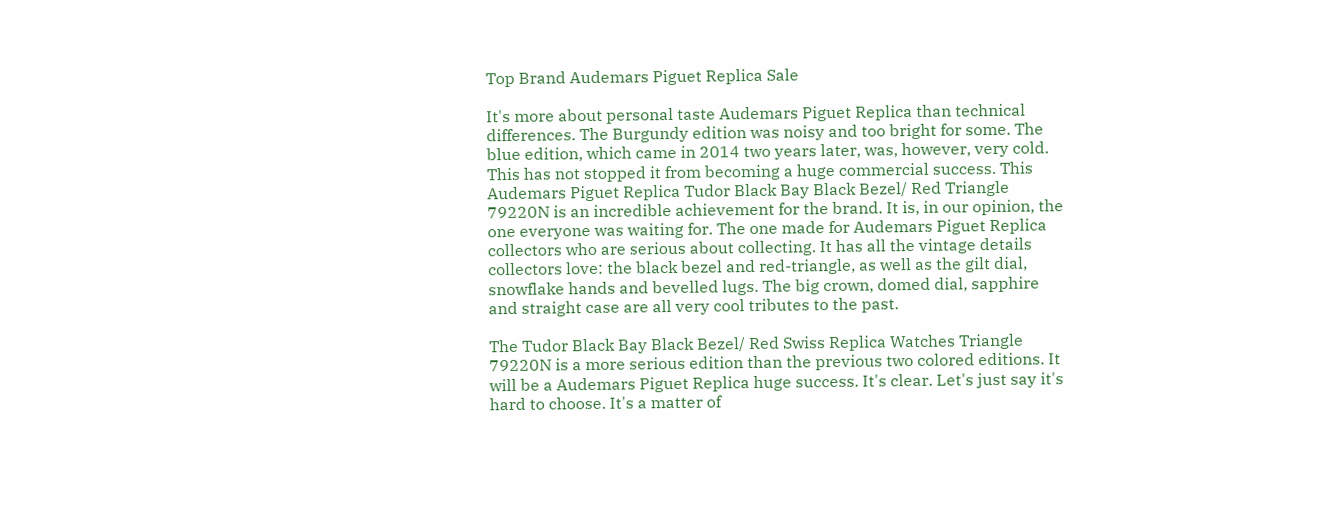Top Brand Audemars Piguet Replica Sale

It's more about personal taste Audemars Piguet Replica than technical differences. The Burgundy edition was noisy and too bright for some. The blue edition, which came in 2014 two years later, was, however, very cold. This has not stopped it from becoming a huge commercial success. This Audemars Piguet Replica Tudor Black Bay Black Bezel/ Red Triangle 79220N is an incredible achievement for the brand. It is, in our opinion, the one everyone was waiting for. The one made for Audemars Piguet Replica collectors who are serious about collecting. It has all the vintage details collectors love: the black bezel and red-triangle, as well as the gilt dial, snowflake hands and bevelled lugs. The big crown, domed dial, sapphire and straight case are all very cool tributes to the past.

The Tudor Black Bay Black Bezel/ Red Swiss Replica Watches Triangle 79220N is a more serious edition than the previous two colored editions. It will be a Audemars Piguet Replica huge success. It's clear. Let's just say it's hard to choose. It's a matter of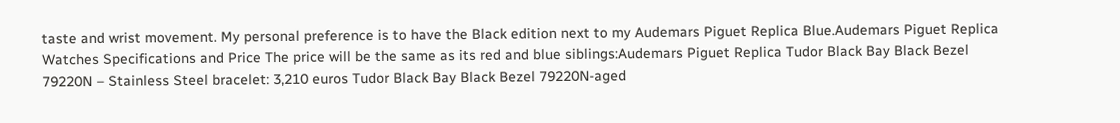taste and wrist movement. My personal preference is to have the Black edition next to my Audemars Piguet Replica Blue.Audemars Piguet Replica Watches Specifications and Price The price will be the same as its red and blue siblings:Audemars Piguet Replica Tudor Black Bay Black Bezel 79220N – Stainless Steel bracelet: 3,210 euros Tudor Black Bay Black Bezel 79220N-aged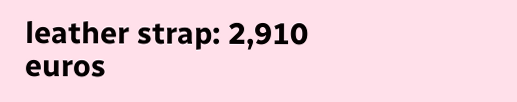leather strap: 2,910 euros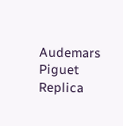Audemars Piguet Replica